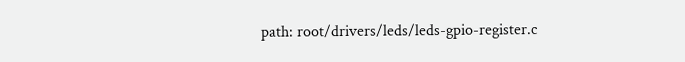path: root/drivers/leds/leds-gpio-register.c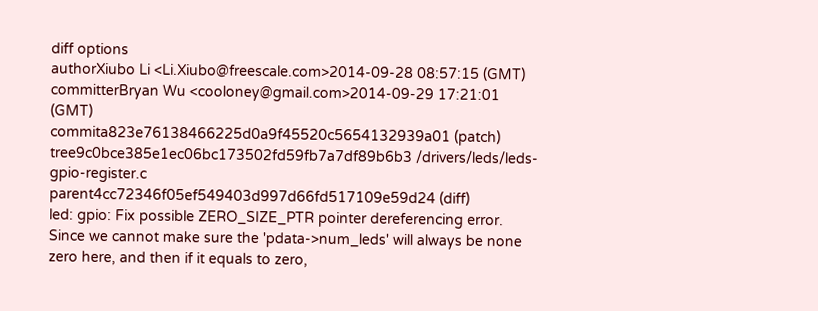diff options
authorXiubo Li <Li.Xiubo@freescale.com>2014-09-28 08:57:15 (GMT)
committerBryan Wu <cooloney@gmail.com>2014-09-29 17:21:01 (GMT)
commita823e76138466225d0a9f45520c5654132939a01 (patch)
tree9c0bce385e1ec06bc173502fd59fb7a7df89b6b3 /drivers/leds/leds-gpio-register.c
parent4cc72346f05ef549403d997d66fd517109e59d24 (diff)
led: gpio: Fix possible ZERO_SIZE_PTR pointer dereferencing error.
Since we cannot make sure the 'pdata->num_leds' will always be none zero here, and then if it equals to zero,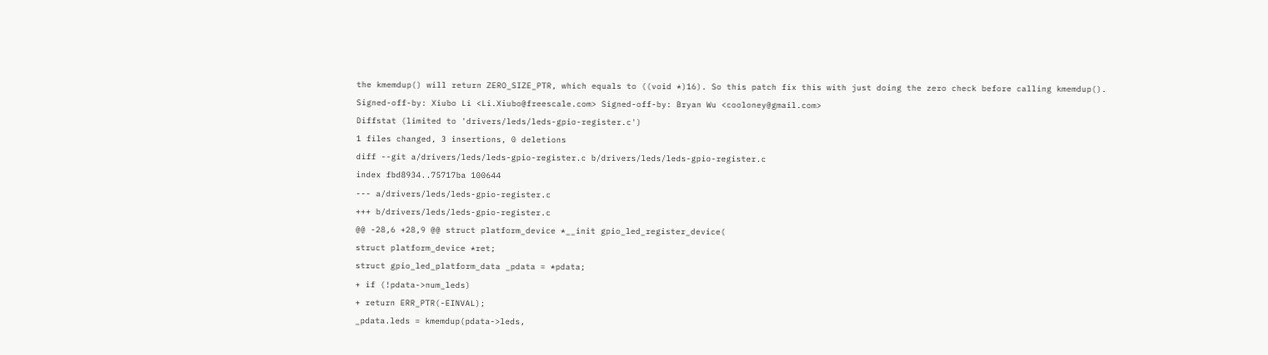the kmemdup() will return ZERO_SIZE_PTR, which equals to ((void *)16). So this patch fix this with just doing the zero check before calling kmemdup(). Signed-off-by: Xiubo Li <Li.Xiubo@freescale.com> Signed-off-by: Bryan Wu <cooloney@gmail.com>
Diffstat (limited to 'drivers/leds/leds-gpio-register.c')
1 files changed, 3 insertions, 0 deletions
diff --git a/drivers/leds/leds-gpio-register.c b/drivers/leds/leds-gpio-register.c
index fbd8934..75717ba 100644
--- a/drivers/leds/leds-gpio-register.c
+++ b/drivers/leds/leds-gpio-register.c
@@ -28,6 +28,9 @@ struct platform_device *__init gpio_led_register_device(
struct platform_device *ret;
struct gpio_led_platform_data _pdata = *pdata;
+ if (!pdata->num_leds)
+ return ERR_PTR(-EINVAL);
_pdata.leds = kmemdup(pdata->leds,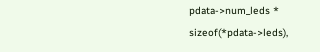pdata->num_leds * sizeof(*pdata->leds),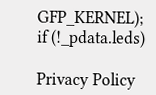GFP_KERNEL);
if (!_pdata.leds)

Privacy Policy